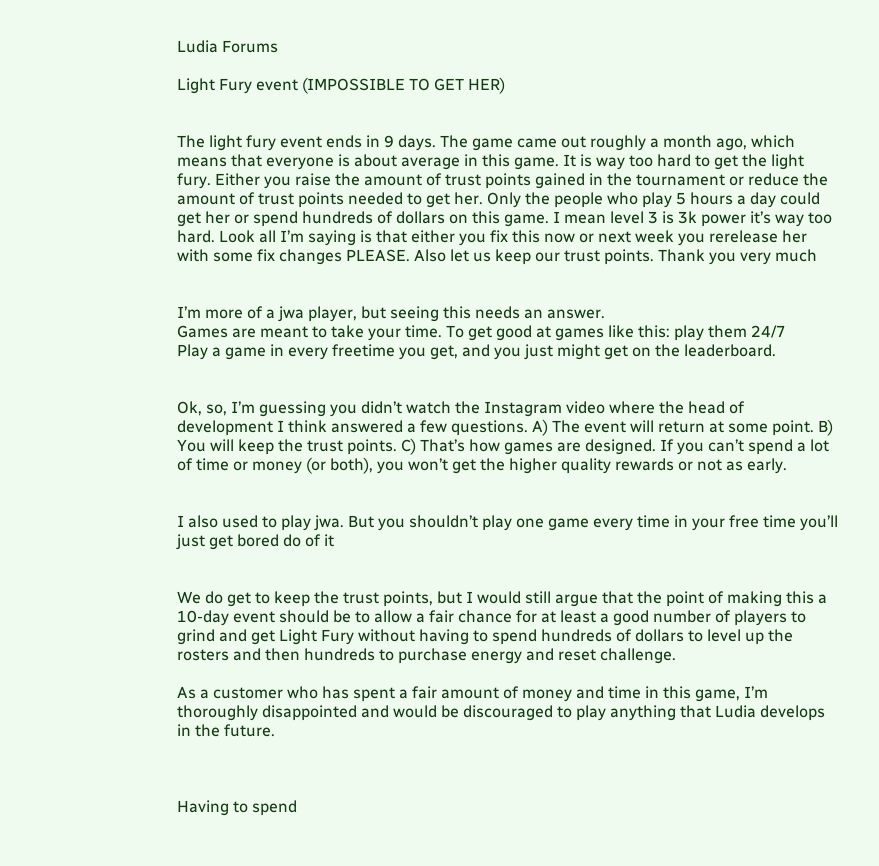Ludia Forums

Light Fury event (IMPOSSIBLE TO GET HER)


The light fury event ends in 9 days. The game came out roughly a month ago, which means that everyone is about average in this game. It is way too hard to get the light fury. Either you raise the amount of trust points gained in the tournament or reduce the amount of trust points needed to get her. Only the people who play 5 hours a day could get her or spend hundreds of dollars on this game. I mean level 3 is 3k power it’s way too hard. Look all I’m saying is that either you fix this now or next week you rerelease her with some fix changes PLEASE. Also let us keep our trust points. Thank you very much


I’m more of a jwa player, but seeing this needs an answer.
Games are meant to take your time. To get good at games like this: play them 24/7
Play a game in every freetime you get, and you just might get on the leaderboard.


Ok, so, I’m guessing you didn’t watch the Instagram video where the head of development I think answered a few questions. A) The event will return at some point. B) You will keep the trust points. C) That’s how games are designed. If you can’t spend a lot of time or money (or both), you won’t get the higher quality rewards or not as early.


I also used to play jwa. But you shouldn’t play one game every time in your free time you’ll just get bored do of it


We do get to keep the trust points, but I would still argue that the point of making this a 10-day event should be to allow a fair chance for at least a good number of players to grind and get Light Fury without having to spend hundreds of dollars to level up the rosters and then hundreds to purchase energy and reset challenge.

As a customer who has spent a fair amount of money and time in this game, I’m thoroughly disappointed and would be discouraged to play anything that Ludia develops in the future.



Having to spend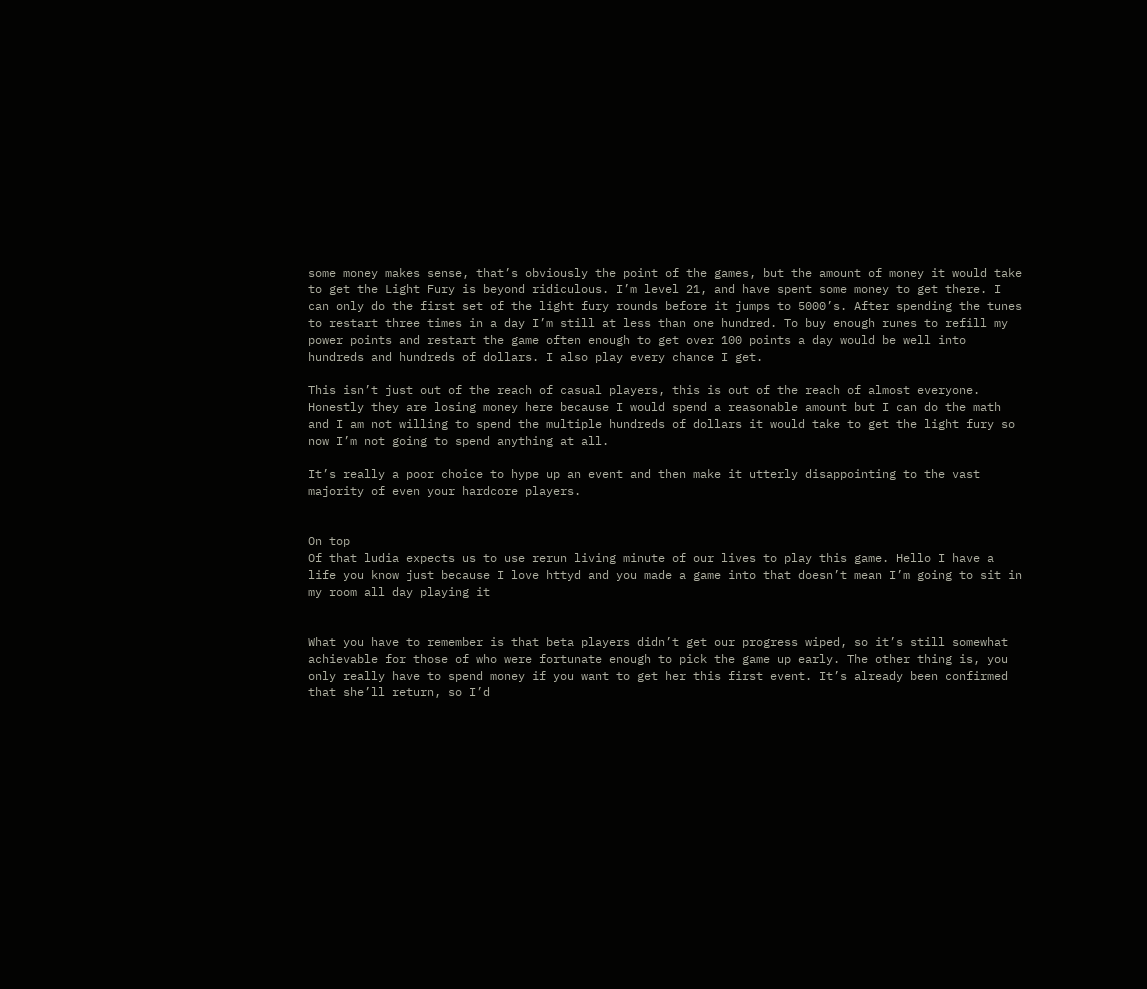some money makes sense, that’s obviously the point of the games, but the amount of money it would take to get the Light Fury is beyond ridiculous. I’m level 21, and have spent some money to get there. I can only do the first set of the light fury rounds before it jumps to 5000’s. After spending the tunes to restart three times in a day I’m still at less than one hundred. To buy enough runes to refill my power points and restart the game often enough to get over 100 points a day would be well into hundreds and hundreds of dollars. I also play every chance I get.

This isn’t just out of the reach of casual players, this is out of the reach of almost everyone. Honestly they are losing money here because I would spend a reasonable amount but I can do the math and I am not willing to spend the multiple hundreds of dollars it would take to get the light fury so now I’m not going to spend anything at all.

It’s really a poor choice to hype up an event and then make it utterly disappointing to the vast majority of even your hardcore players.


On top
Of that ludia expects us to use rerun living minute of our lives to play this game. Hello I have a life you know just because I love httyd and you made a game into that doesn’t mean I’m going to sit in my room all day playing it


What you have to remember is that beta players didn’t get our progress wiped, so it’s still somewhat achievable for those of who were fortunate enough to pick the game up early. The other thing is, you only really have to spend money if you want to get her this first event. It’s already been confirmed that she’ll return, so I’d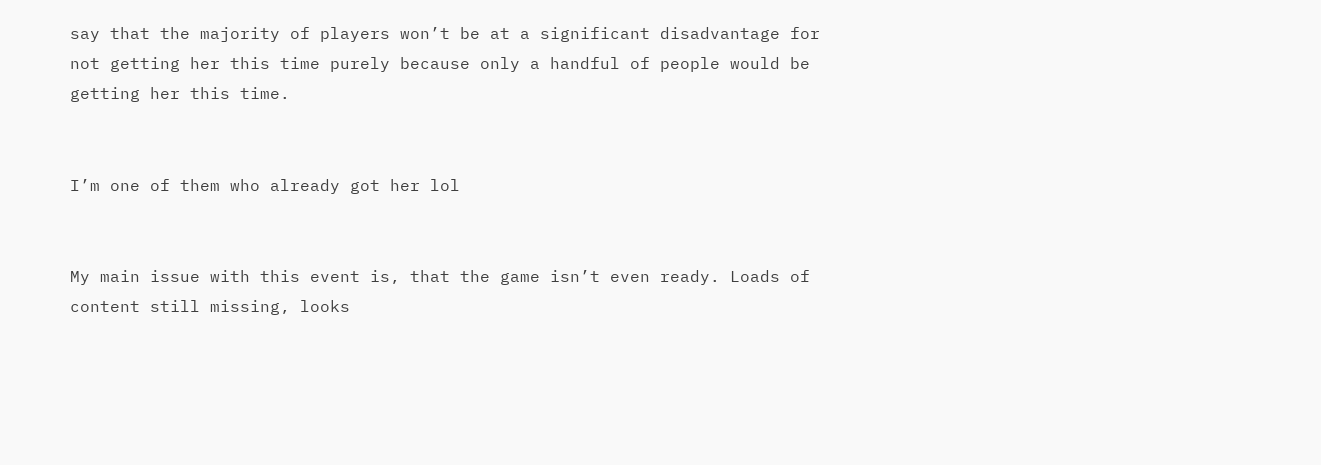say that the majority of players won’t be at a significant disadvantage for not getting her this time purely because only a handful of people would be getting her this time.


I’m one of them who already got her lol


My main issue with this event is, that the game isn’t even ready. Loads of content still missing, looks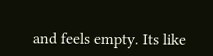and feels empty. Its like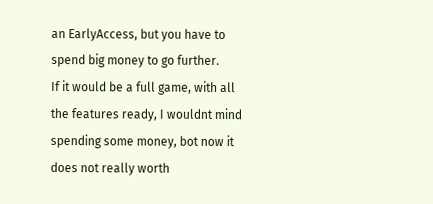an EarlyAccess, but you have to spend big money to go further.
If it would be a full game, with all the features ready, I wouldnt mind spending some money, bot now it does not really worth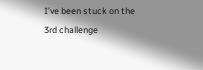I’ve been stuck on the 3rd challenge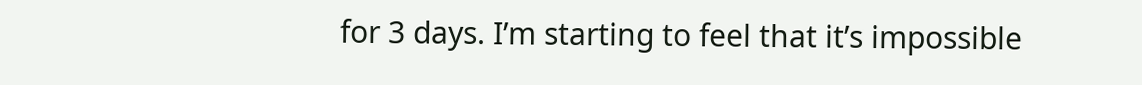for 3 days. I’m starting to feel that it’s impossible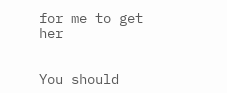for me to get her


You should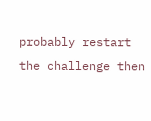probably restart the challenge then